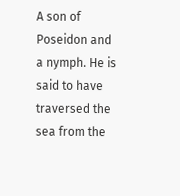A son of Poseidon and a nymph. He is said to have traversed the sea from the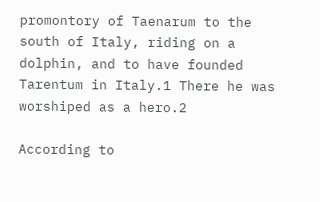promontory of Taenarum to the south of Italy, riding on a dolphin, and to have founded Tarentum in Italy.1 There he was worshiped as a hero.2

According to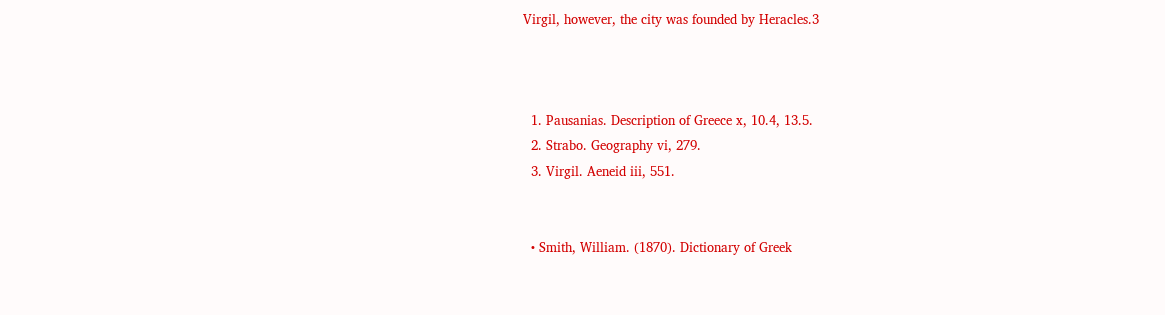Virgil, however, the city was founded by Heracles.3



  1. Pausanias. Description of Greece x, 10.4, 13.5.
  2. Strabo. Geography vi, 279.
  3. Virgil. Aeneid iii, 551.


  • Smith, William. (1870). Dictionary of Greek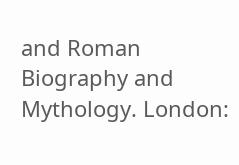and Roman Biography and Mythology. London: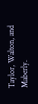Taylor, Walton, and Maberly.